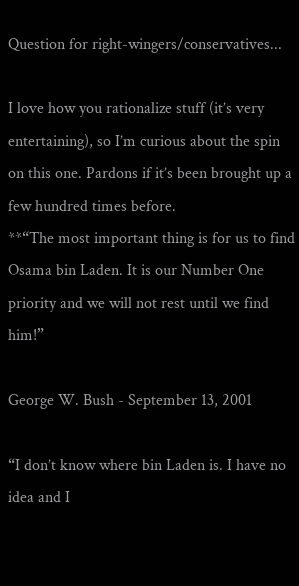Question for right-wingers/conservatives...

I love how you rationalize stuff (it’s very entertaining), so I’m curious about the spin on this one. Pardons if it’s been brought up a few hundred times before.
**“The most important thing is for us to find Osama bin Laden. It is our Number One priority and we will not rest until we find him!”

George W. Bush - September 13, 2001

“I don’t know where bin Laden is. I have no idea and I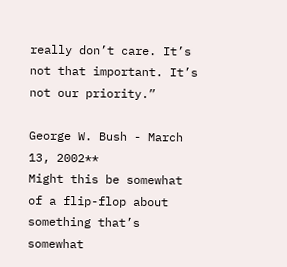really don’t care. It’s not that important. It’s not our priority.”

George W. Bush - March 13, 2002**
Might this be somewhat of a flip-flop about something that’s somewhat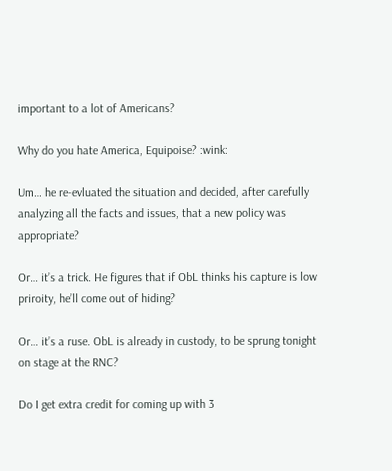important to a lot of Americans?

Why do you hate America, Equipoise? :wink:

Um… he re-evluated the situation and decided, after carefully analyzing all the facts and issues, that a new policy was appropriate?

Or… it’s a trick. He figures that if ObL thinks his capture is low priroity, he’ll come out of hiding?

Or… it’s a ruse. ObL is already in custody, to be sprung tonight on stage at the RNC?

Do I get extra credit for coming up with 3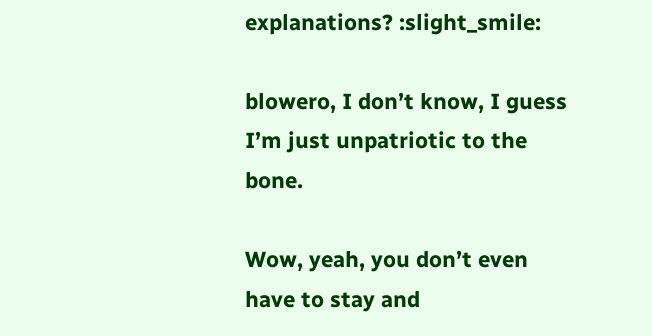explanations? :slight_smile:

blowero, I don’t know, I guess I’m just unpatriotic to the bone.

Wow, yeah, you don’t even have to stay and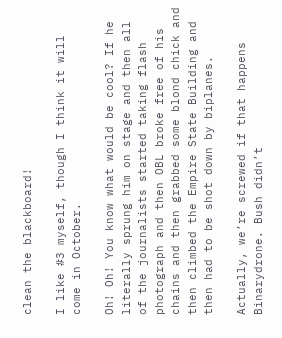clean the blackboard!

I like #3 myself, though I think it will come in October.

Oh! Oh! You know what would be cool? If he literally sprung him on stage and then all of the journalists started taking flash photograph and then OBL broke free of his chains and then grabbed some blond chick and then climbed the Empire State Building and then had to be shot down by biplanes.

Actually, we’re screwed if that happens Binarydrone. Bush didn’t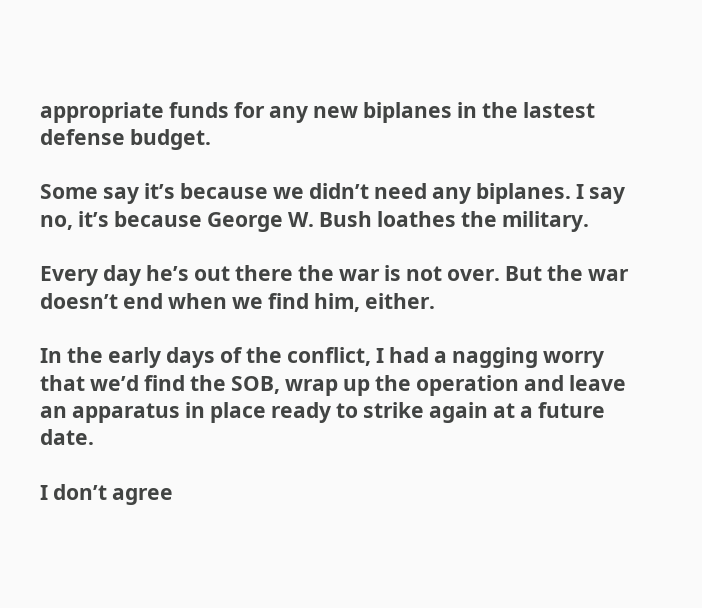appropriate funds for any new biplanes in the lastest defense budget.

Some say it’s because we didn’t need any biplanes. I say no, it’s because George W. Bush loathes the military.

Every day he’s out there the war is not over. But the war doesn’t end when we find him, either.

In the early days of the conflict, I had a nagging worry that we’d find the SOB, wrap up the operation and leave an apparatus in place ready to strike again at a future date.

I don’t agree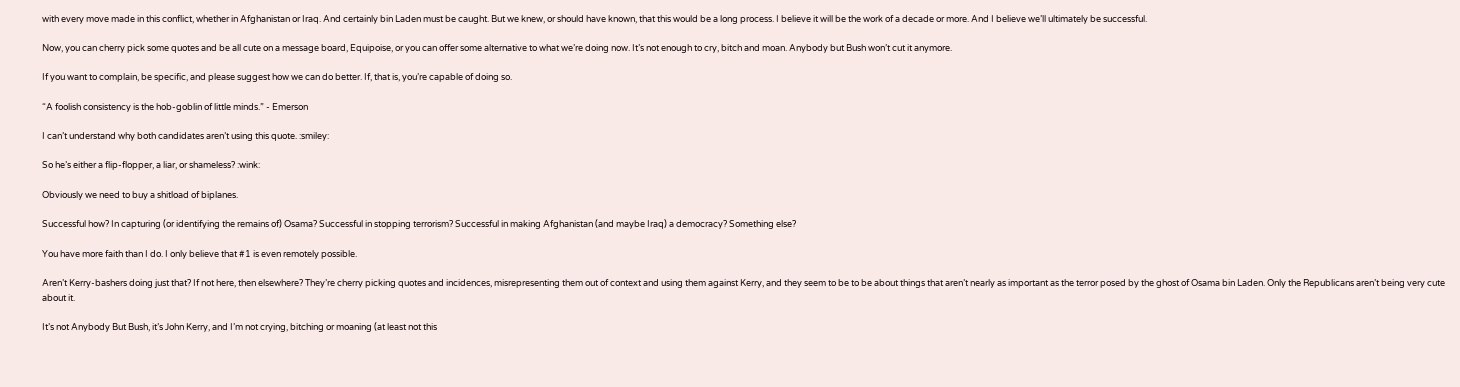with every move made in this conflict, whether in Afghanistan or Iraq. And certainly bin Laden must be caught. But we knew, or should have known, that this would be a long process. I believe it will be the work of a decade or more. And I believe we’ll ultimately be successful.

Now, you can cherry pick some quotes and be all cute on a message board, Equipoise, or you can offer some alternative to what we’re doing now. It’s not enough to cry, bitch and moan. Anybody but Bush won’t cut it anymore.

If you want to complain, be specific, and please suggest how we can do better. If, that is, you’re capable of doing so.

“A foolish consistency is the hob-goblin of little minds.” - Emerson

I can’t understand why both candidates aren’t using this quote. :smiley:

So he’s either a flip-flopper, a liar, or shameless? :wink:

Obviously we need to buy a shitload of biplanes.

Successful how? In capturing (or identifying the remains of) Osama? Successful in stopping terrorism? Successful in making Afghanistan (and maybe Iraq) a democracy? Something else?

You have more faith than I do. I only believe that #1 is even remotely possible.

Aren’t Kerry-bashers doing just that? If not here, then elsewhere? They’re cherry picking quotes and incidences, misrepresenting them out of context and using them against Kerry, and they seem to be to be about things that aren’t nearly as important as the terror posed by the ghost of Osama bin Laden. Only the Republicans aren’t being very cute about it.

It’s not Anybody But Bush, it’s John Kerry, and I’m not crying, bitching or moaning (at least not this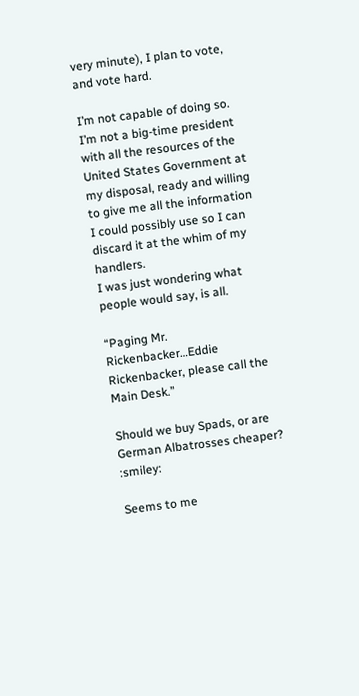very minute), I plan to vote, and vote hard.

I’m not capable of doing so. I’m not a big-time president with all the resources of the United States Government at my disposal, ready and willing to give me all the information I could possibly use so I can discard it at the whim of my handlers.
I was just wondering what people would say, is all.

“Paging Mr. Rickenbacker…Eddie Rickenbacker, please call the Main Desk.”

Should we buy Spads, or are German Albatrosses cheaper? :smiley:

Seems to me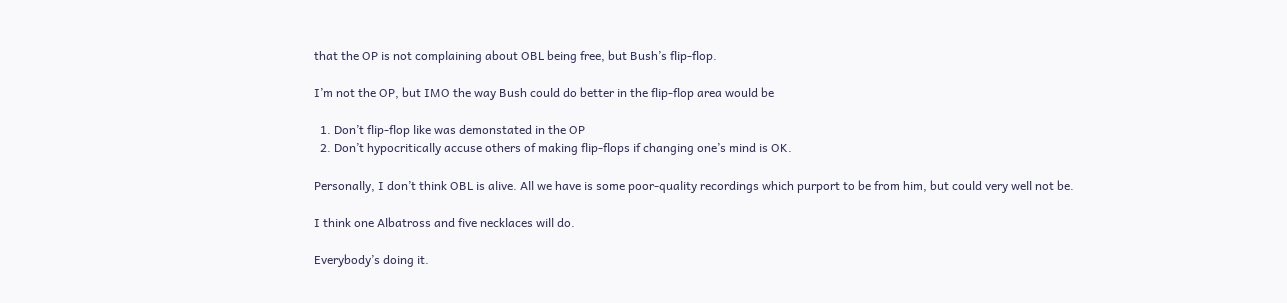that the OP is not complaining about OBL being free, but Bush’s flip-flop.

I’m not the OP, but IMO the way Bush could do better in the flip-flop area would be

  1. Don’t flip-flop like was demonstated in the OP
  2. Don’t hypocritically accuse others of making flip-flops if changing one’s mind is OK.

Personally, I don’t think OBL is alive. All we have is some poor-quality recordings which purport to be from him, but could very well not be.

I think one Albatross and five necklaces will do.

Everybody’s doing it.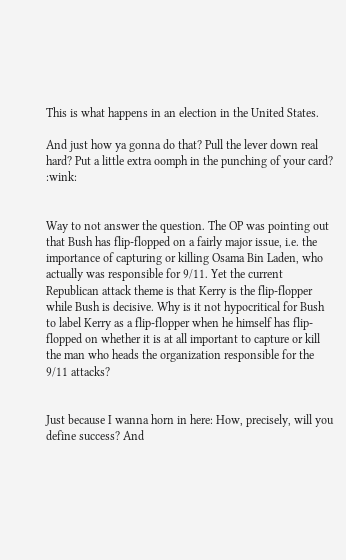This is what happens in an election in the United States.

And just how ya gonna do that? Pull the lever down real hard? Put a little extra oomph in the punching of your card? :wink:


Way to not answer the question. The OP was pointing out that Bush has flip-flopped on a fairly major issue, i.e. the importance of capturing or killing Osama Bin Laden, who actually was responsible for 9/11. Yet the current Republican attack theme is that Kerry is the flip-flopper while Bush is decisive. Why is it not hypocritical for Bush to label Kerry as a flip-flopper when he himself has flip-flopped on whether it is at all important to capture or kill the man who heads the organization responsible for the 9/11 attacks?


Just because I wanna horn in here: How, precisely, will you define success? And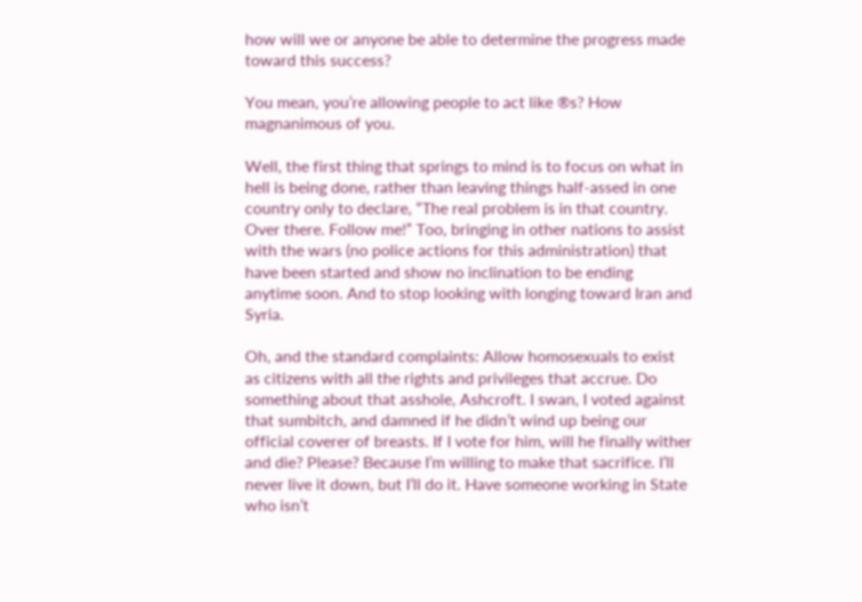how will we or anyone be able to determine the progress made toward this success?

You mean, you’re allowing people to act like ®s? How magnanimous of you.

Well, the first thing that springs to mind is to focus on what in hell is being done, rather than leaving things half-assed in one country only to declare, “The real problem is in that country. Over there. Follow me!” Too, bringing in other nations to assist with the wars (no police actions for this administration) that have been started and show no inclination to be ending anytime soon. And to stop looking with longing toward Iran and Syria.

Oh, and the standard complaints: Allow homosexuals to exist as citizens with all the rights and privileges that accrue. Do something about that asshole, Ashcroft. I swan, I voted against that sumbitch, and damned if he didn’t wind up being our official coverer of breasts. If I vote for him, will he finally wither and die? Please? Because I’m willing to make that sacrifice. I’ll never live it down, but I’ll do it. Have someone working in State who isn’t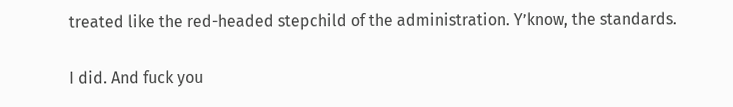treated like the red-headed stepchild of the administration. Y’know, the standards.

I did. And fuck you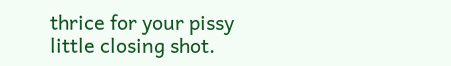thrice for your pissy little closing shot.